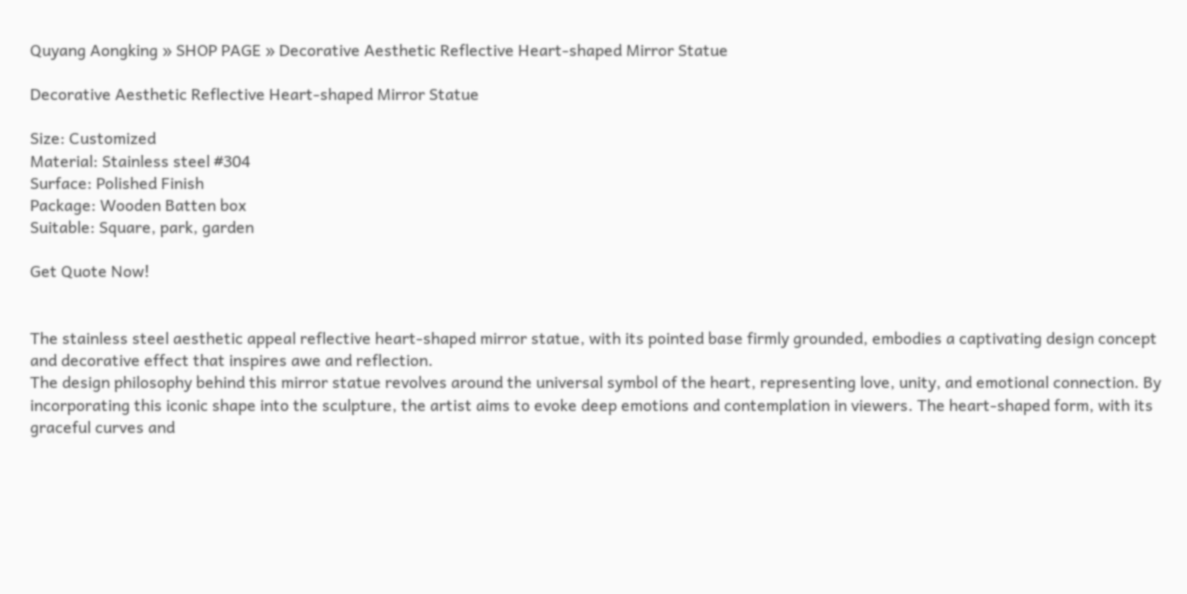Quyang Aongking » SHOP PAGE » Decorative Aesthetic Reflective Heart-shaped Mirror Statue

Decorative Aesthetic Reflective Heart-shaped Mirror Statue

Size: Customized
Material: Stainless steel #304
Surface: Polished Finish
Package: Wooden Batten box
Suitable: Square, park, garden

Get Quote Now!


The stainless steel aesthetic appeal reflective heart-shaped mirror statue, with its pointed base firmly grounded, embodies a captivating design concept and decorative effect that inspires awe and reflection.
The design philosophy behind this mirror statue revolves around the universal symbol of the heart, representing love, unity, and emotional connection. By incorporating this iconic shape into the sculpture, the artist aims to evoke deep emotions and contemplation in viewers. The heart-shaped form, with its graceful curves and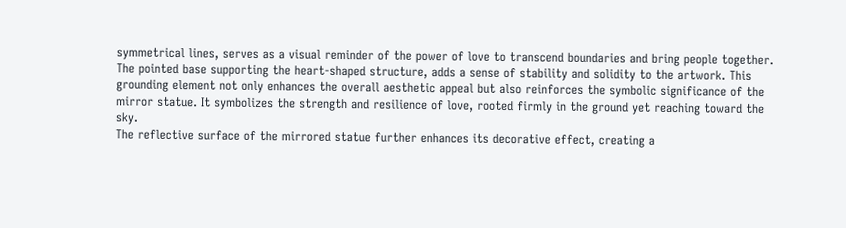symmetrical lines, serves as a visual reminder of the power of love to transcend boundaries and bring people together.
The pointed base supporting the heart-shaped structure, adds a sense of stability and solidity to the artwork. This grounding element not only enhances the overall aesthetic appeal but also reinforces the symbolic significance of the mirror statue. It symbolizes the strength and resilience of love, rooted firmly in the ground yet reaching toward the sky.
The reflective surface of the mirrored statue further enhances its decorative effect, creating a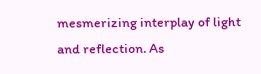mesmerizing interplay of light and reflection. As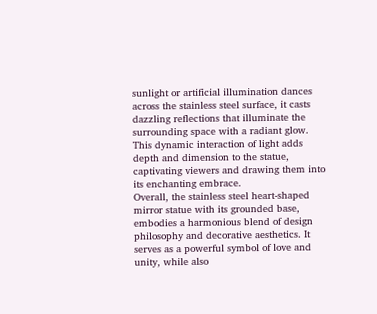sunlight or artificial illumination dances across the stainless steel surface, it casts dazzling reflections that illuminate the surrounding space with a radiant glow. This dynamic interaction of light adds depth and dimension to the statue, captivating viewers and drawing them into its enchanting embrace.
Overall, the stainless steel heart-shaped mirror statue with its grounded base, embodies a harmonious blend of design philosophy and decorative aesthetics. It serves as a powerful symbol of love and unity, while also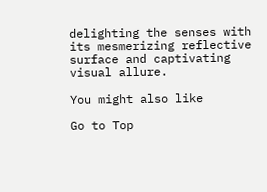delighting the senses with its mesmerizing reflective surface and captivating visual allure.

You might also like

Go to Top